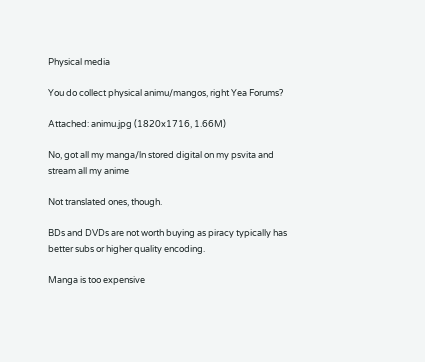Physical media

You do collect physical animu/mangos, right Yea Forums?

Attached: animu.jpg (1820x1716, 1.66M)

No, got all my manga/ln stored digital on my psvita and stream all my anime

Not translated ones, though.

BDs and DVDs are not worth buying as piracy typically has better subs or higher quality encoding.

Manga is too expensive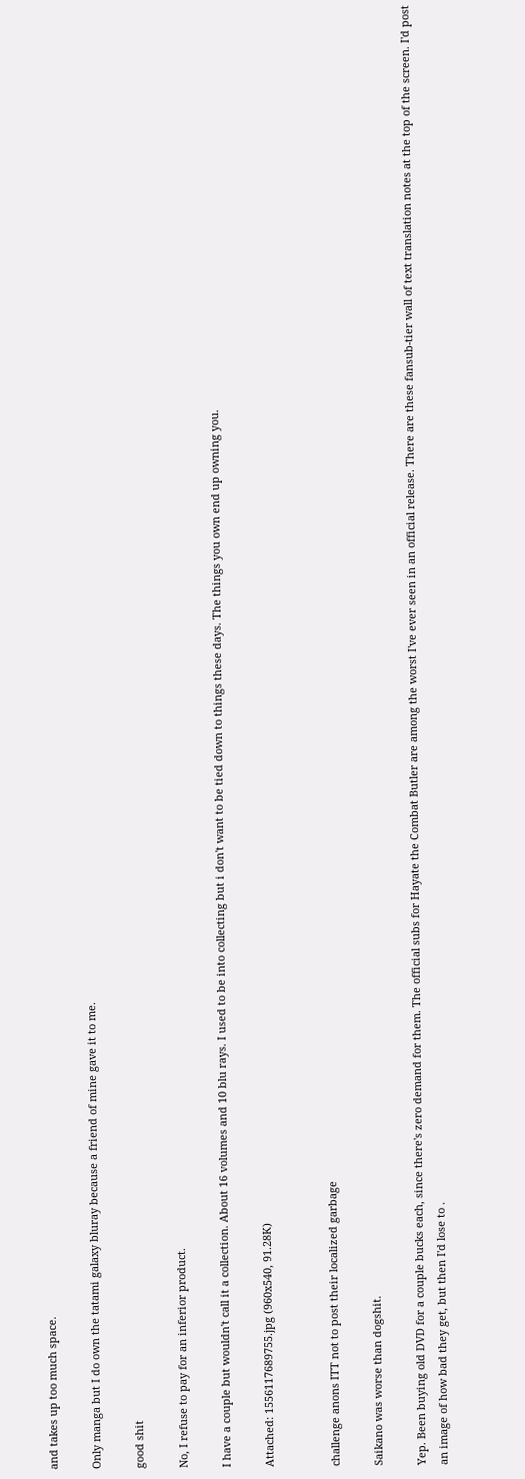and takes up too much space.

Only manga but I do own the tatami galaxy bluray because a friend of mine gave it to me.

good shit

No, I refuse to pay for an inferior product.

I have a couple but wouldn't call it a collection. About 16 volumes and 10 blu rays. I used to be into collecting but i don't want to be tied down to things these days. The things you own end up owning you.

Attached: 1556117689755.jpg (960x540, 91.28K)


challenge anons ITT not to post their localized garbage

Saikano was worse than dogshit.

Yep. Been buying old DVD for a couple bucks each, since there's zero demand for them. The official subs for Hayate the Combat Butler are among the worst I've ever seen in an official release. There are these fansub-tier wall of text translation notes at the top of the screen. I'd post an image of how bad they get, but then I'd lose to .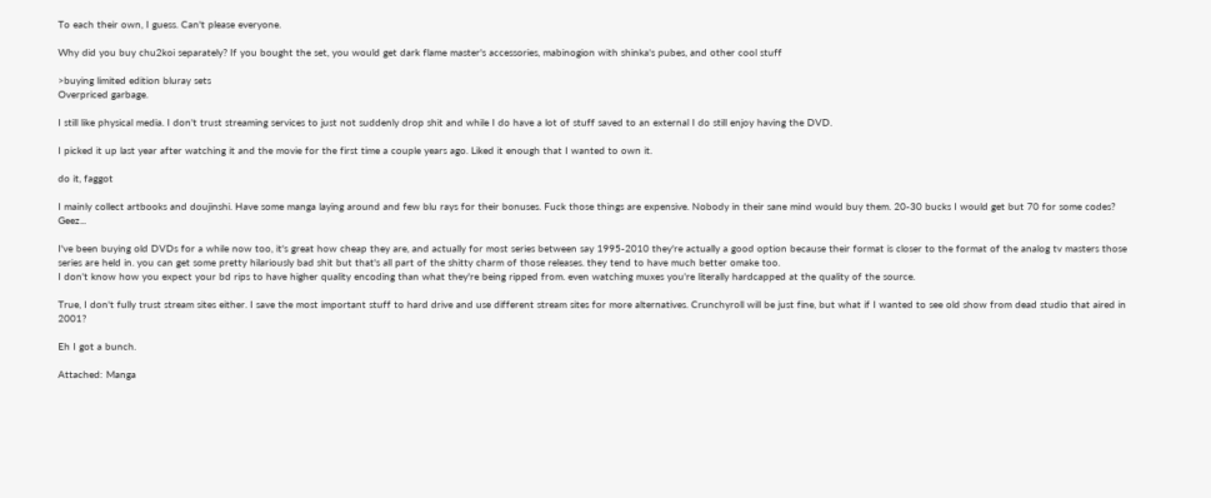To each their own, I guess. Can't please everyone.

Why did you buy chu2koi separately? If you bought the set, you would get dark flame master's accessories, mabinogion with shinka's pubes, and other cool stuff

>buying limited edition bluray sets
Overpriced garbage.

I still like physical media. I don't trust streaming services to just not suddenly drop shit and while I do have a lot of stuff saved to an external I do still enjoy having the DVD.

I picked it up last year after watching it and the movie for the first time a couple years ago. Liked it enough that I wanted to own it.

do it, faggot

I mainly collect artbooks and doujinshi. Have some manga laying around and few blu rays for their bonuses. Fuck those things are expensive. Nobody in their sane mind would buy them. 20-30 bucks I would get but 70 for some codes? Geez...

I've been buying old DVDs for a while now too, it's great how cheap they are, and actually for most series between say 1995-2010 they're actually a good option because their format is closer to the format of the analog tv masters those series are held in. you can get some pretty hilariously bad shit but that's all part of the shitty charm of those releases. they tend to have much better omake too.
I don't know how you expect your bd rips to have higher quality encoding than what they're being ripped from. even watching muxes you're literally hardcapped at the quality of the source.

True, I don't fully trust stream sites either. I save the most important stuff to hard drive and use different stream sites for more alternatives. Crunchyroll will be just fine, but what if I wanted to see old show from dead studio that aired in 2001?

Eh I got a bunch.

Attached: Manga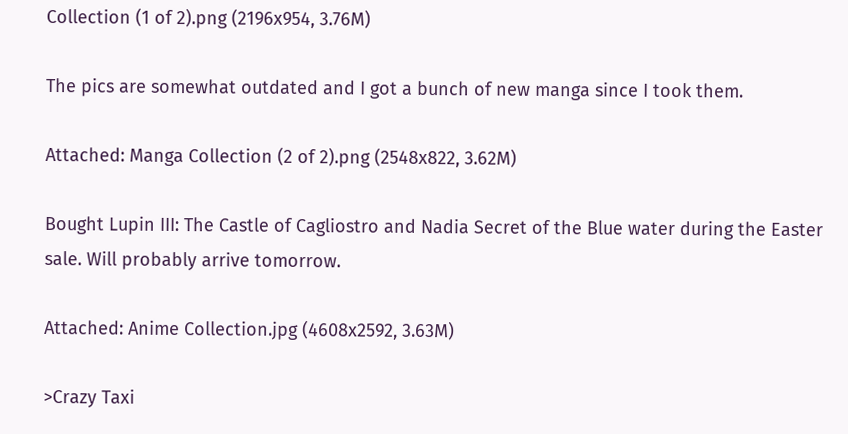Collection (1 of 2).png (2196x954, 3.76M)

The pics are somewhat outdated and I got a bunch of new manga since I took them.

Attached: Manga Collection (2 of 2).png (2548x822, 3.62M)

Bought Lupin III: The Castle of Cagliostro and Nadia Secret of the Blue water during the Easter sale. Will probably arrive tomorrow.

Attached: Anime Collection.jpg (4608x2592, 3.63M)

>Crazy Taxi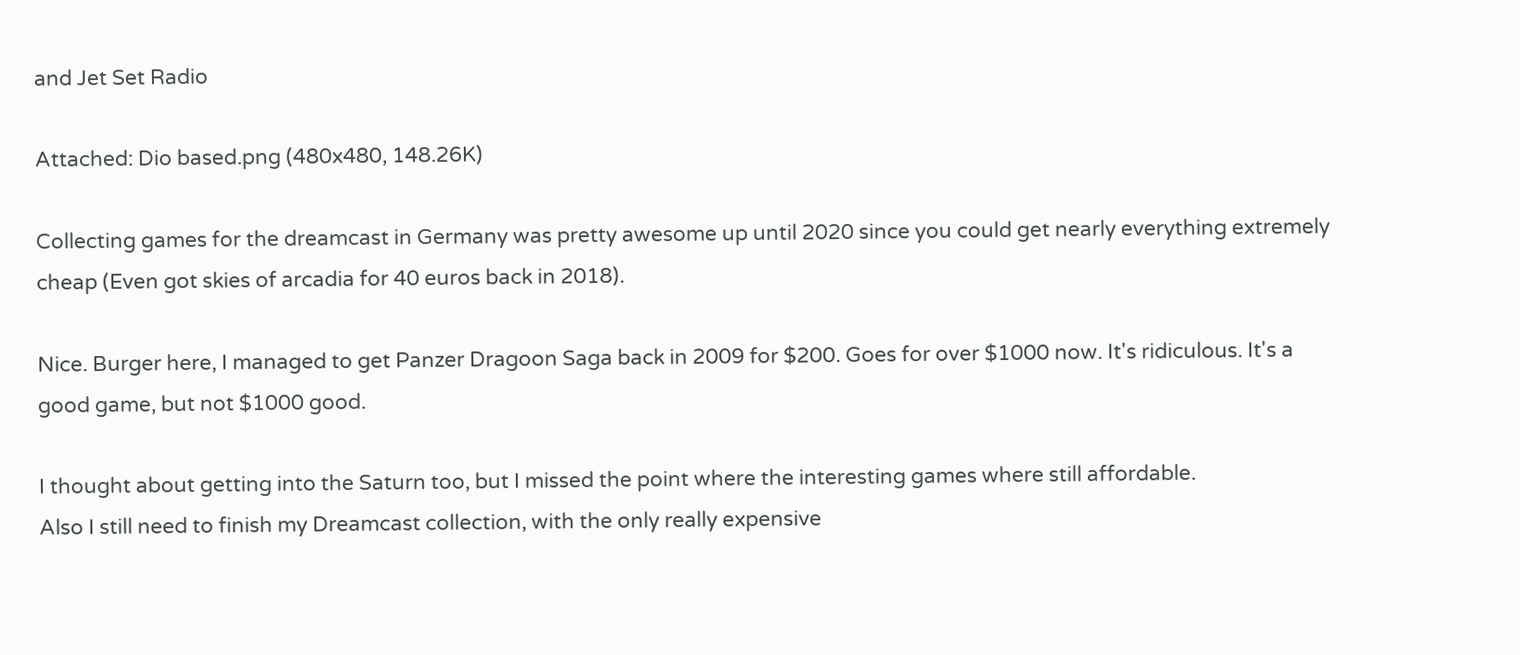and Jet Set Radio

Attached: Dio based.png (480x480, 148.26K)

Collecting games for the dreamcast in Germany was pretty awesome up until 2020 since you could get nearly everything extremely cheap (Even got skies of arcadia for 40 euros back in 2018).

Nice. Burger here, I managed to get Panzer Dragoon Saga back in 2009 for $200. Goes for over $1000 now. It's ridiculous. It's a good game, but not $1000 good.

I thought about getting into the Saturn too, but I missed the point where the interesting games where still affordable.
Also I still need to finish my Dreamcast collection, with the only really expensive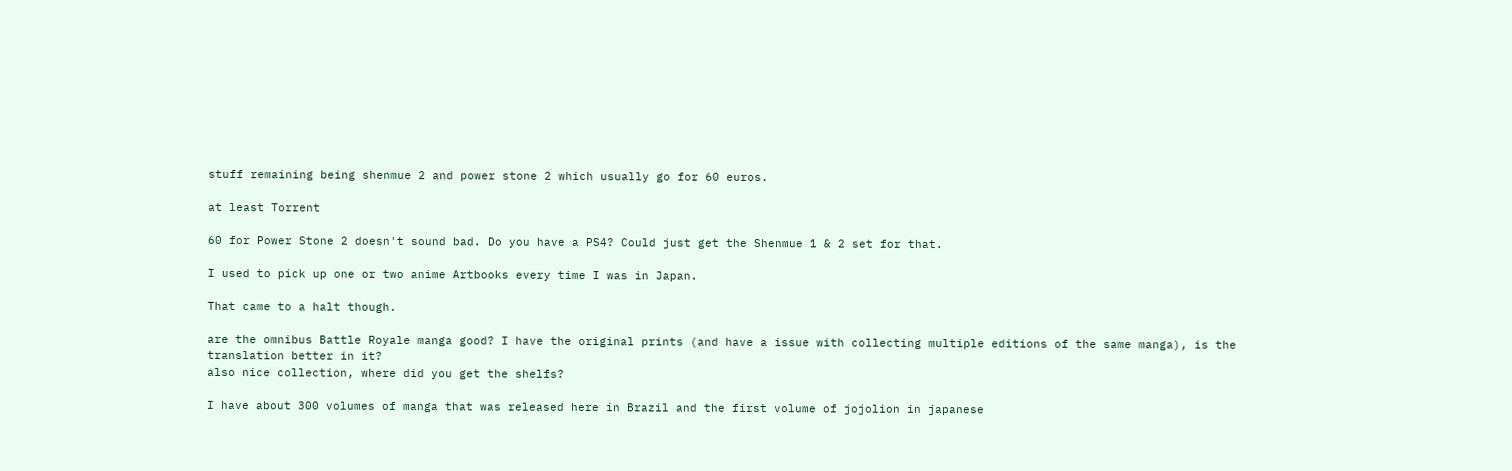stuff remaining being shenmue 2 and power stone 2 which usually go for 60 euros.

at least Torrent

60 for Power Stone 2 doesn't sound bad. Do you have a PS4? Could just get the Shenmue 1 & 2 set for that.

I used to pick up one or two anime Artbooks every time I was in Japan.

That came to a halt though.

are the omnibus Battle Royale manga good? I have the original prints (and have a issue with collecting multiple editions of the same manga), is the translation better in it?
also nice collection, where did you get the shelfs?

I have about 300 volumes of manga that was released here in Brazil and the first volume of jojolion in japanese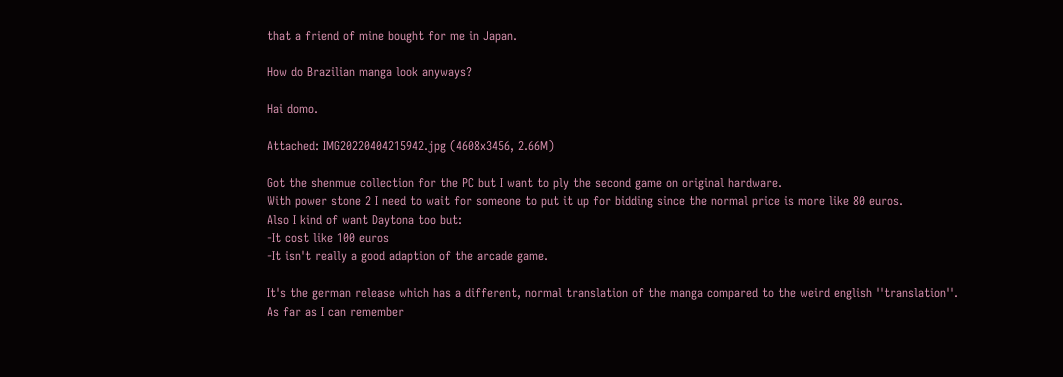that a friend of mine bought for me in Japan.

How do Brazilian manga look anyways?

Hai domo.

Attached: IMG20220404215942.jpg (4608x3456, 2.66M)

Got the shenmue collection for the PC but I want to ply the second game on original hardware.
With power stone 2 I need to wait for someone to put it up for bidding since the normal price is more like 80 euros.
Also I kind of want Daytona too but:
-It cost like 100 euros
-It isn't really a good adaption of the arcade game.

It's the german release which has a different, normal translation of the manga compared to the weird english ''translation''.
As far as I can remember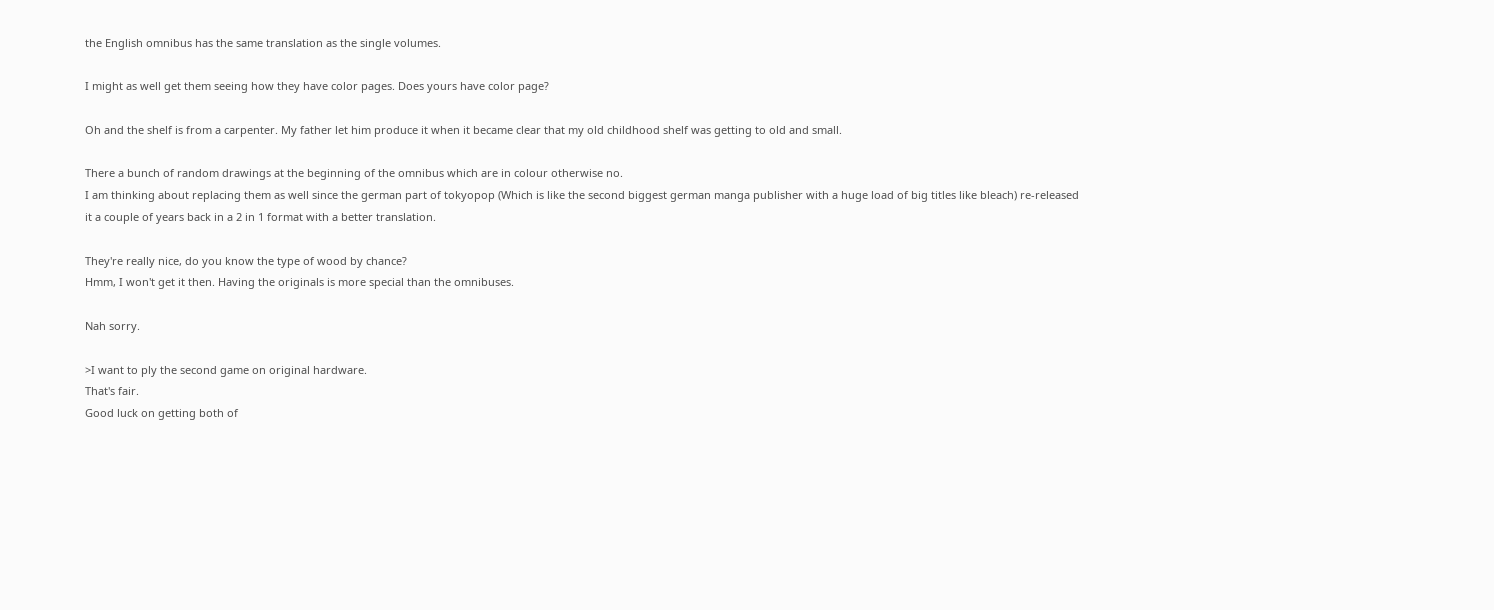the English omnibus has the same translation as the single volumes.

I might as well get them seeing how they have color pages. Does yours have color page?

Oh and the shelf is from a carpenter. My father let him produce it when it became clear that my old childhood shelf was getting to old and small.

There a bunch of random drawings at the beginning of the omnibus which are in colour otherwise no.
I am thinking about replacing them as well since the german part of tokyopop (Which is like the second biggest german manga publisher with a huge load of big titles like bleach) re-released it a couple of years back in a 2 in 1 format with a better translation.

They're really nice, do you know the type of wood by chance?
Hmm, I won't get it then. Having the originals is more special than the omnibuses.

Nah sorry.

>I want to ply the second game on original hardware.
That's fair.
Good luck on getting both of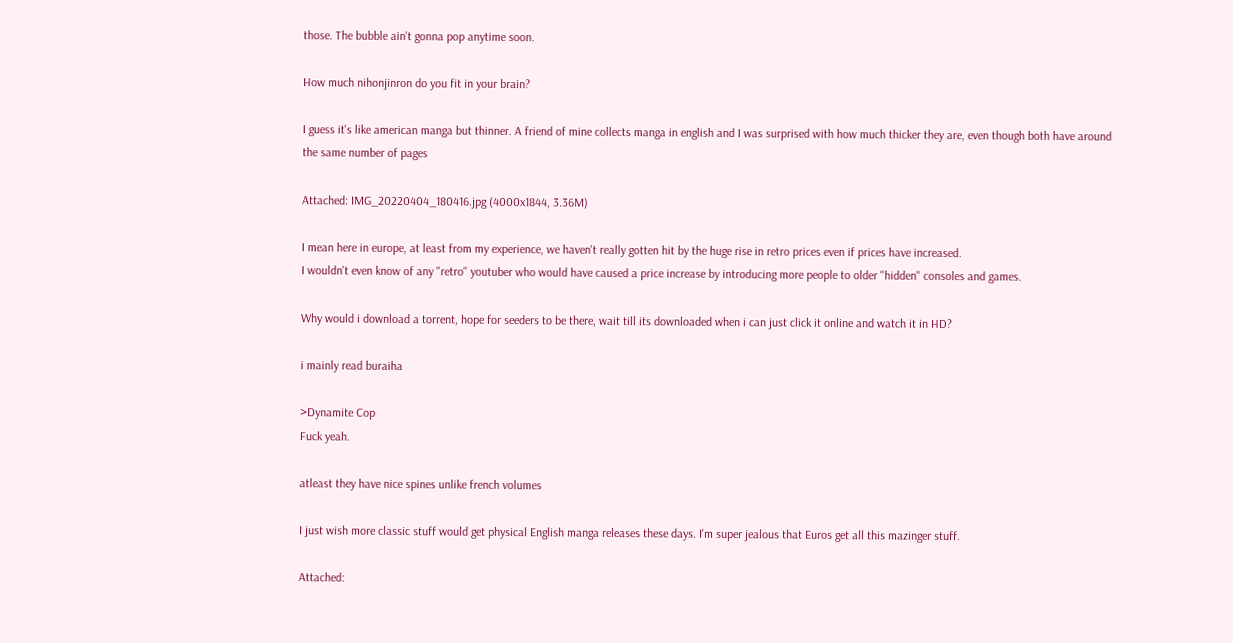those. The bubble ain't gonna pop anytime soon.

How much nihonjinron do you fit in your brain?

I guess it's like american manga but thinner. A friend of mine collects manga in english and I was surprised with how much thicker they are, even though both have around the same number of pages

Attached: IMG_20220404_180416.jpg (4000x1844, 3.36M)

I mean here in europe, at least from my experience, we haven't really gotten hit by the huge rise in retro prices even if prices have increased.
I wouldn't even know of any ''retro'' youtuber who would have caused a price increase by introducing more people to older ''hidden'' consoles and games.

Why would i download a torrent, hope for seeders to be there, wait till its downloaded when i can just click it online and watch it in HD?

i mainly read buraiha

>Dynamite Cop
Fuck yeah.

atleast they have nice spines unlike french volumes

I just wish more classic stuff would get physical English manga releases these days. I'm super jealous that Euros get all this mazinger stuff.

Attached: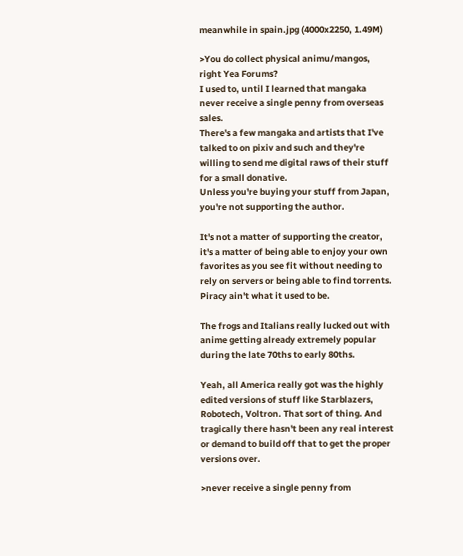meanwhile in spain.jpg (4000x2250, 1.49M)

>You do collect physical animu/mangos, right Yea Forums?
I used to, until I learned that mangaka never receive a single penny from overseas sales.
There's a few mangaka and artists that I've talked to on pixiv and such and they're willing to send me digital raws of their stuff for a small donative.
Unless you're buying your stuff from Japan, you're not supporting the author.

It's not a matter of supporting the creator, it's a matter of being able to enjoy your own favorites as you see fit without needing to rely on servers or being able to find torrents. Piracy ain't what it used to be.

The frogs and Italians really lucked out with anime getting already extremely popular during the late 70ths to early 80ths.

Yeah, all America really got was the highly edited versions of stuff like Starblazers, Robotech, Voltron. That sort of thing. And tragically there hasn't been any real interest or demand to build off that to get the proper versions over.

>never receive a single penny from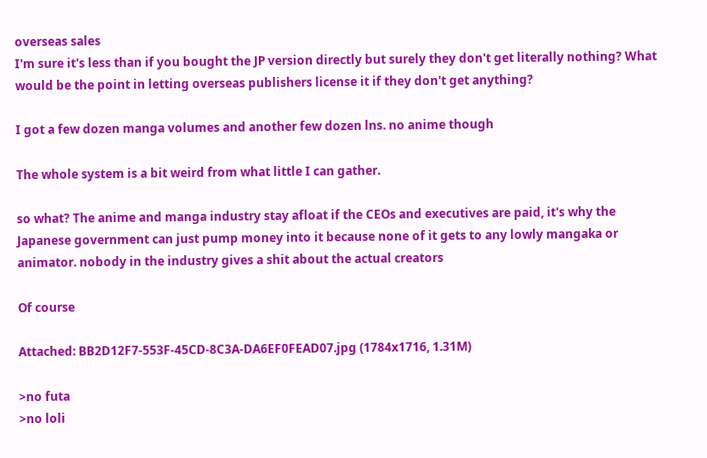overseas sales
I'm sure it's less than if you bought the JP version directly but surely they don't get literally nothing? What would be the point in letting overseas publishers license it if they don't get anything?

I got a few dozen manga volumes and another few dozen lns. no anime though

The whole system is a bit weird from what little I can gather.

so what? The anime and manga industry stay afloat if the CEOs and executives are paid, it's why the Japanese government can just pump money into it because none of it gets to any lowly mangaka or animator. nobody in the industry gives a shit about the actual creators

Of course

Attached: BB2D12F7-553F-45CD-8C3A-DA6EF0FEAD07.jpg (1784x1716, 1.31M)

>no futa
>no loli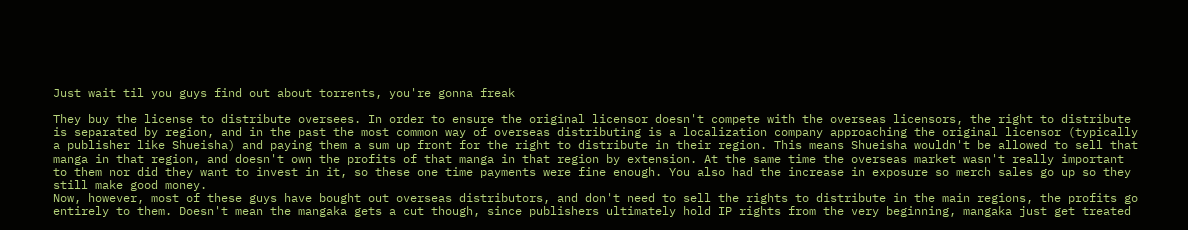Just wait til you guys find out about torrents, you're gonna freak

They buy the license to distribute oversees. In order to ensure the original licensor doesn't compete with the overseas licensors, the right to distribute is separated by region, and in the past the most common way of overseas distributing is a localization company approaching the original licensor (typically a publisher like Shueisha) and paying them a sum up front for the right to distribute in their region. This means Shueisha wouldn't be allowed to sell that manga in that region, and doesn't own the profits of that manga in that region by extension. At the same time the overseas market wasn't really important to them nor did they want to invest in it, so these one time payments were fine enough. You also had the increase in exposure so merch sales go up so they still make good money.
Now, however, most of these guys have bought out overseas distributors, and don't need to sell the rights to distribute in the main regions, the profits go entirely to them. Doesn't mean the mangaka gets a cut though, since publishers ultimately hold IP rights from the very beginning, mangaka just get treated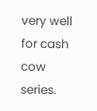very well for cash cow series.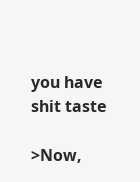you have shit taste

>Now,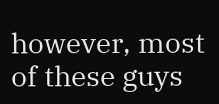however, most of these guys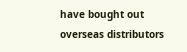have bought out overseas distributors